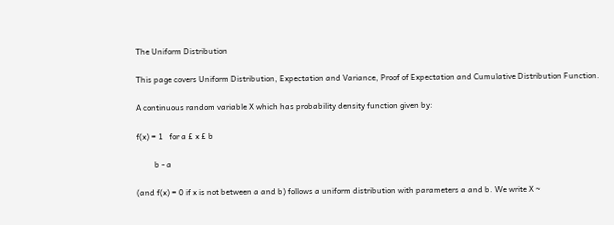The Uniform Distribution

This page covers Uniform Distribution, Expectation and Variance, Proof of Expectation and Cumulative Distribution Function.

A continuous random variable X which has probability density function given by:

f(x) = 1   for a £ x £ b

         b - a

(and f(x) = 0 if x is not between a and b) follows a uniform distribution with parameters a and b. We write X ~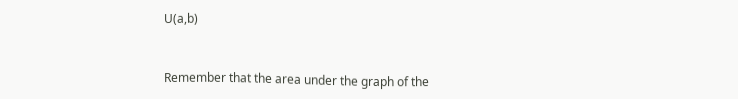U(a,b)


Remember that the area under the graph of the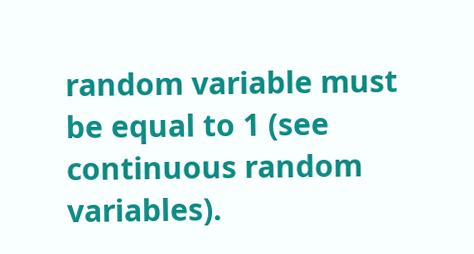random variable must be equal to 1 (see continuous random variables).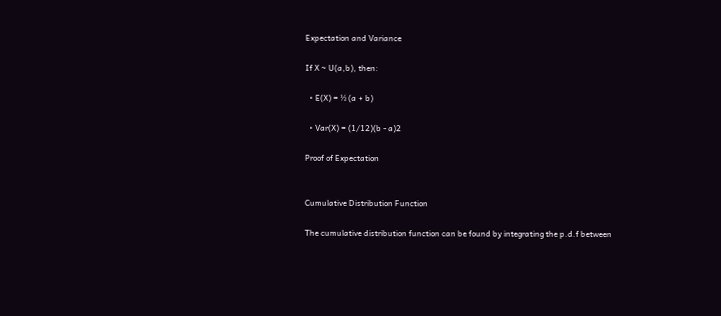Expectation and Variance

If X ~ U(a,b), then:

  • E(X) = ½ (a + b)

  • Var(X) = (1/12)(b - a)2

Proof of Expectation


Cumulative Distribution Function

The cumulative distribution function can be found by integrating the p.d.f between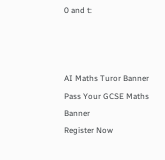0 and t:



AI Maths Turor Banner
Pass Your GCSE Maths Banner
Register Now